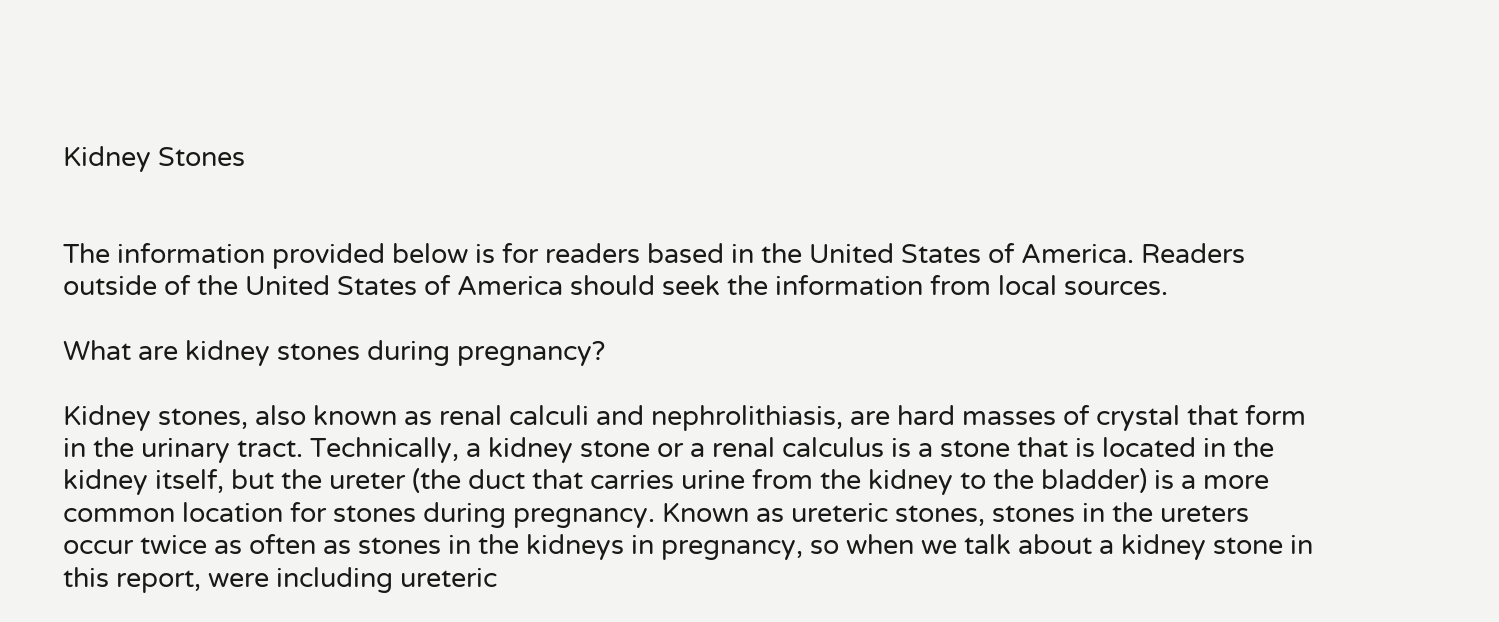Kidney Stones


The information provided below is for readers based in the United States of America. Readers outside of the United States of America should seek the information from local sources.

What are kidney stones during pregnancy?

Kidney stones, also known as renal calculi and nephrolithiasis, are hard masses of crystal that form in the urinary tract. Technically, a kidney stone or a renal calculus is a stone that is located in the kidney itself, but the ureter (the duct that carries urine from the kidney to the bladder) is a more common location for stones during pregnancy. Known as ureteric stones, stones in the ureters occur twice as often as stones in the kidneys in pregnancy, so when we talk about a kidney stone in this report, were including ureteric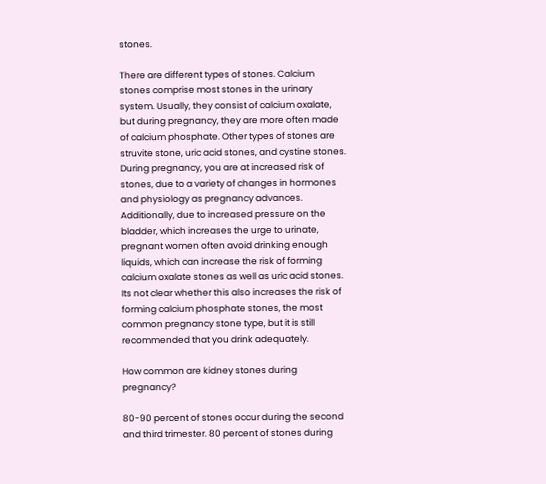stones.

There are different types of stones. Calcium stones comprise most stones in the urinary system. Usually, they consist of calcium oxalate, but during pregnancy, they are more often made of calcium phosphate. Other types of stones are struvite stone, uric acid stones, and cystine stones. During pregnancy, you are at increased risk of stones, due to a variety of changes in hormones and physiology as pregnancy advances. Additionally, due to increased pressure on the bladder, which increases the urge to urinate, pregnant women often avoid drinking enough liquids, which can increase the risk of forming calcium oxalate stones as well as uric acid stones. Its not clear whether this also increases the risk of forming calcium phosphate stones, the most common pregnancy stone type, but it is still recommended that you drink adequately.

How common are kidney stones during pregnancy?

80-90 percent of stones occur during the second and third trimester. 80 percent of stones during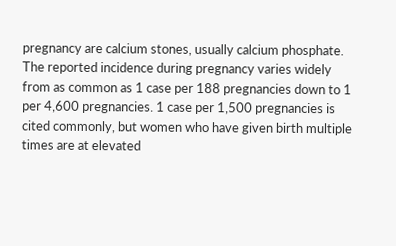pregnancy are calcium stones, usually calcium phosphate. The reported incidence during pregnancy varies widely from as common as 1 case per 188 pregnancies down to 1 per 4,600 pregnancies. 1 case per 1,500 pregnancies is cited commonly, but women who have given birth multiple times are at elevated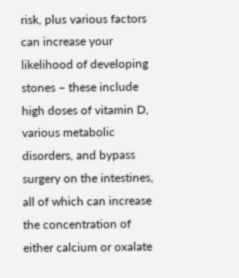risk, plus various factors can increase your likelihood of developing stones – these include high doses of vitamin D, various metabolic disorders, and bypass surgery on the intestines, all of which can increase the concentration of either calcium or oxalate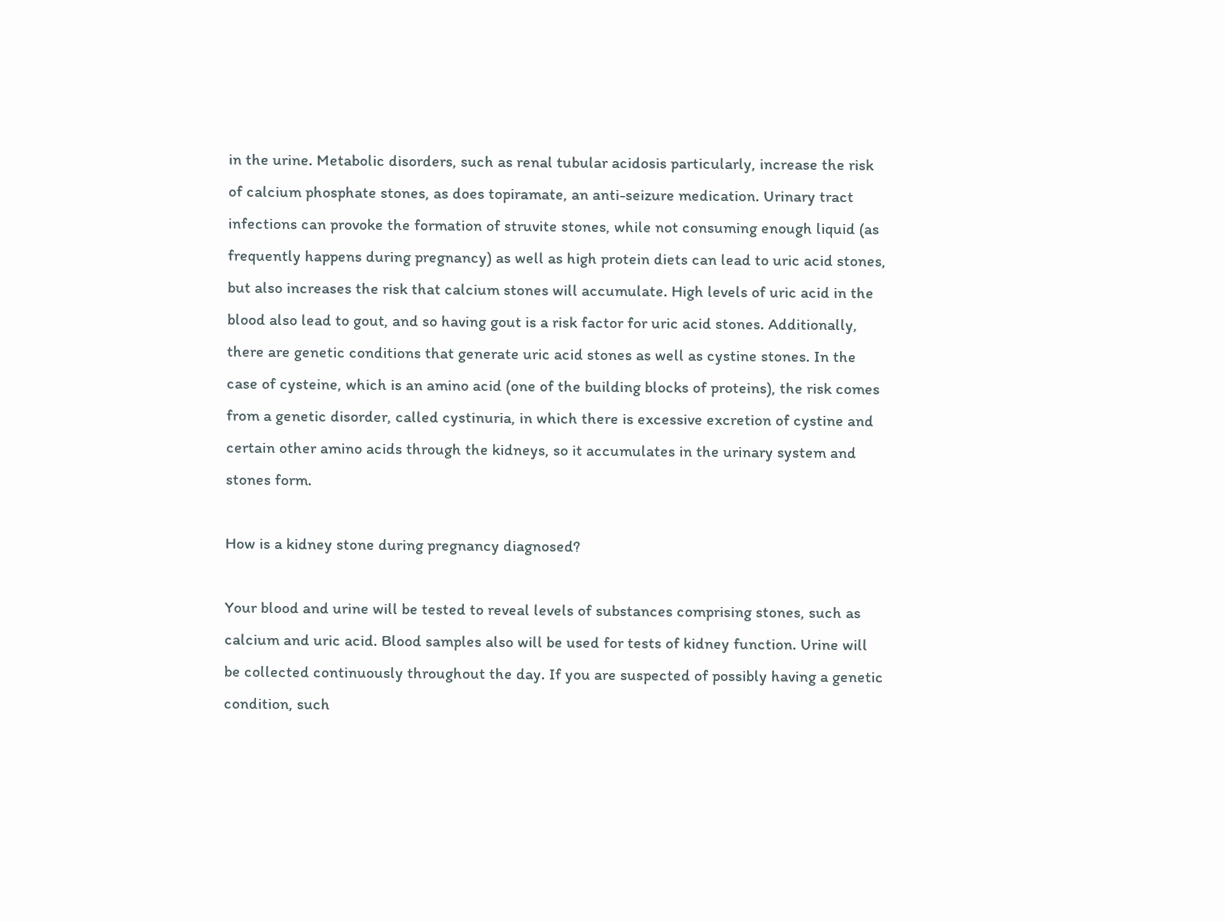in the urine. Metabolic disorders, such as renal tubular acidosis particularly, increase the risk of calcium phosphate stones, as does topiramate, an anti-seizure medication. Urinary tract infections can provoke the formation of struvite stones, while not consuming enough liquid (as frequently happens during pregnancy) as well as high protein diets can lead to uric acid stones, but also increases the risk that calcium stones will accumulate. High levels of uric acid in the blood also lead to gout, and so having gout is a risk factor for uric acid stones. Additionally, there are genetic conditions that generate uric acid stones as well as cystine stones. In the case of cysteine, which is an amino acid (one of the building blocks of proteins), the risk comes from a genetic disorder, called cystinuria, in which there is excessive excretion of cystine and certain other amino acids through the kidneys, so it accumulates in the urinary system and stones form.

How is a kidney stone during pregnancy diagnosed?

Your blood and urine will be tested to reveal levels of substances comprising stones, such as calcium and uric acid. Blood samples also will be used for tests of kidney function. Urine will be collected continuously throughout the day. If you are suspected of possibly having a genetic condition, such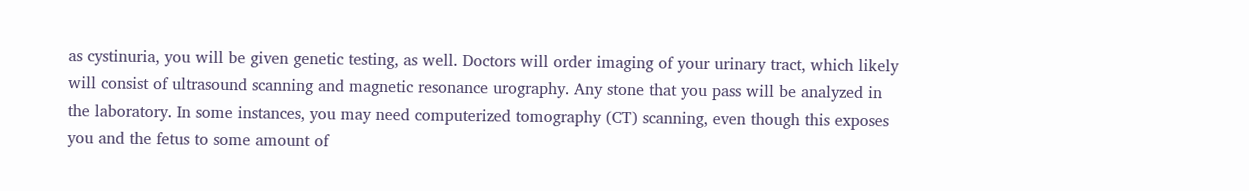as cystinuria, you will be given genetic testing, as well. Doctors will order imaging of your urinary tract, which likely will consist of ultrasound scanning and magnetic resonance urography. Any stone that you pass will be analyzed in the laboratory. In some instances, you may need computerized tomography (CT) scanning, even though this exposes you and the fetus to some amount of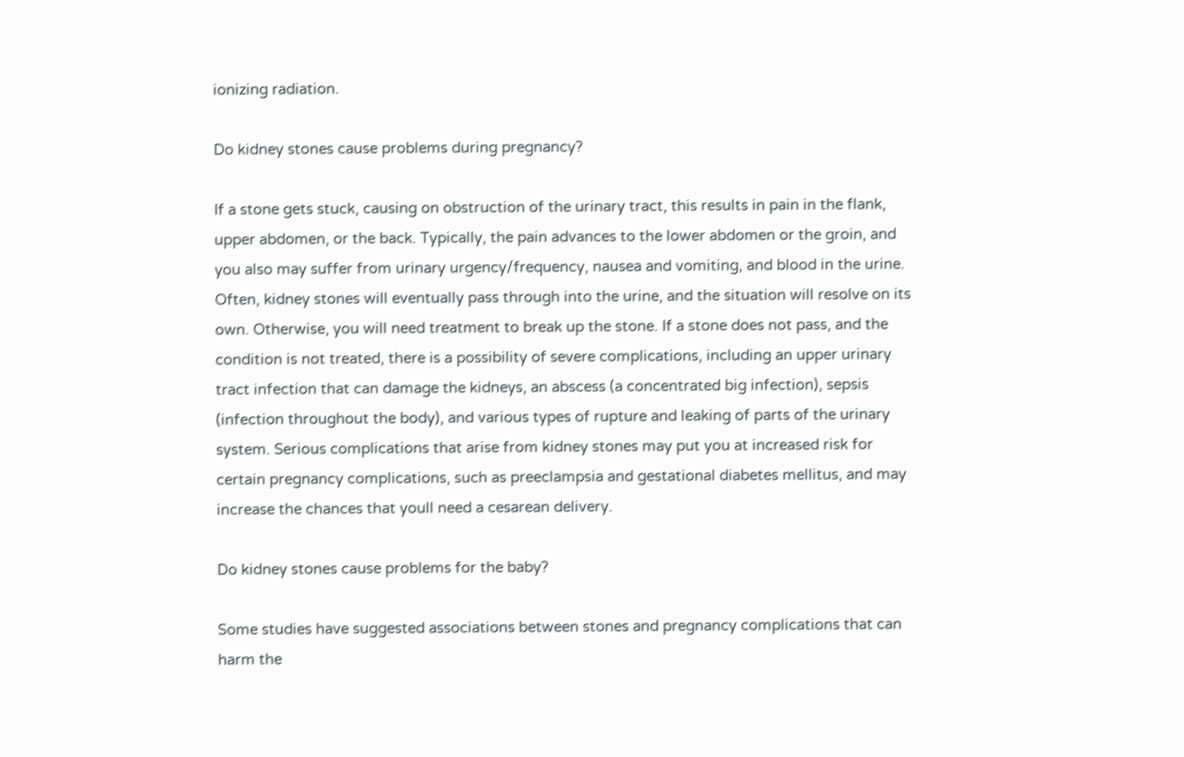ionizing radiation.

Do kidney stones cause problems during pregnancy?

If a stone gets stuck, causing on obstruction of the urinary tract, this results in pain in the flank, upper abdomen, or the back. Typically, the pain advances to the lower abdomen or the groin, and you also may suffer from urinary urgency/frequency, nausea and vomiting, and blood in the urine. Often, kidney stones will eventually pass through into the urine, and the situation will resolve on its own. Otherwise, you will need treatment to break up the stone. If a stone does not pass, and the condition is not treated, there is a possibility of severe complications, including an upper urinary tract infection that can damage the kidneys, an abscess (a concentrated big infection), sepsis (infection throughout the body), and various types of rupture and leaking of parts of the urinary system. Serious complications that arise from kidney stones may put you at increased risk for certain pregnancy complications, such as preeclampsia and gestational diabetes mellitus, and may increase the chances that youll need a cesarean delivery.

Do kidney stones cause problems for the baby?

Some studies have suggested associations between stones and pregnancy complications that can harm the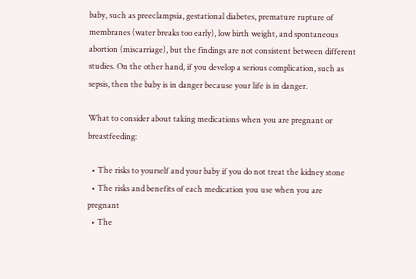baby, such as preeclampsia, gestational diabetes, premature rupture of membranes (water breaks too early), low birth weight, and spontaneous abortion (miscarriage), but the findings are not consistent between different studies. On the other hand, if you develop a serious complication, such as sepsis, then the baby is in danger because your life is in danger.

What to consider about taking medications when you are pregnant or breastfeeding:

  • The risks to yourself and your baby if you do not treat the kidney stone
  • The risks and benefits of each medication you use when you are pregnant
  • The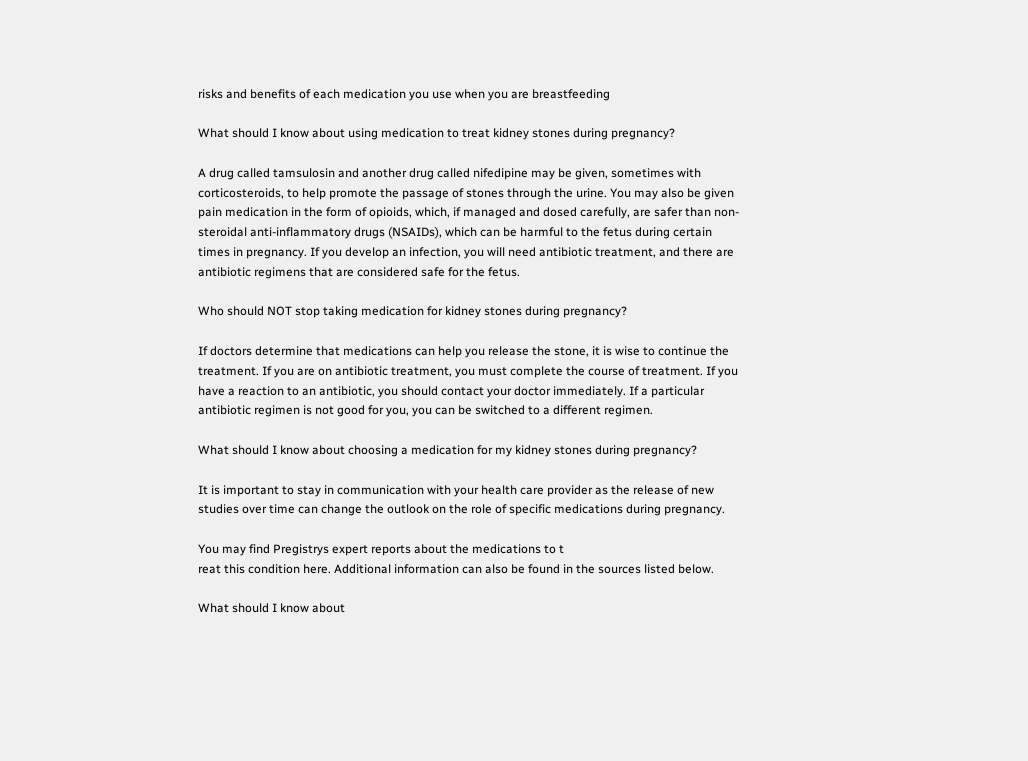risks and benefits of each medication you use when you are breastfeeding

What should I know about using medication to treat kidney stones during pregnancy?

A drug called tamsulosin and another drug called nifedipine may be given, sometimes with corticosteroids, to help promote the passage of stones through the urine. You may also be given pain medication in the form of opioids, which, if managed and dosed carefully, are safer than non-steroidal anti-inflammatory drugs (NSAIDs), which can be harmful to the fetus during certain times in pregnancy. If you develop an infection, you will need antibiotic treatment, and there are antibiotic regimens that are considered safe for the fetus.

Who should NOT stop taking medication for kidney stones during pregnancy?

If doctors determine that medications can help you release the stone, it is wise to continue the treatment. If you are on antibiotic treatment, you must complete the course of treatment. If you have a reaction to an antibiotic, you should contact your doctor immediately. If a particular antibiotic regimen is not good for you, you can be switched to a different regimen.

What should I know about choosing a medication for my kidney stones during pregnancy?

It is important to stay in communication with your health care provider as the release of new studies over time can change the outlook on the role of specific medications during pregnancy.

You may find Pregistrys expert reports about the medications to t
reat this condition here. Additional information can also be found in the sources listed below.

What should I know about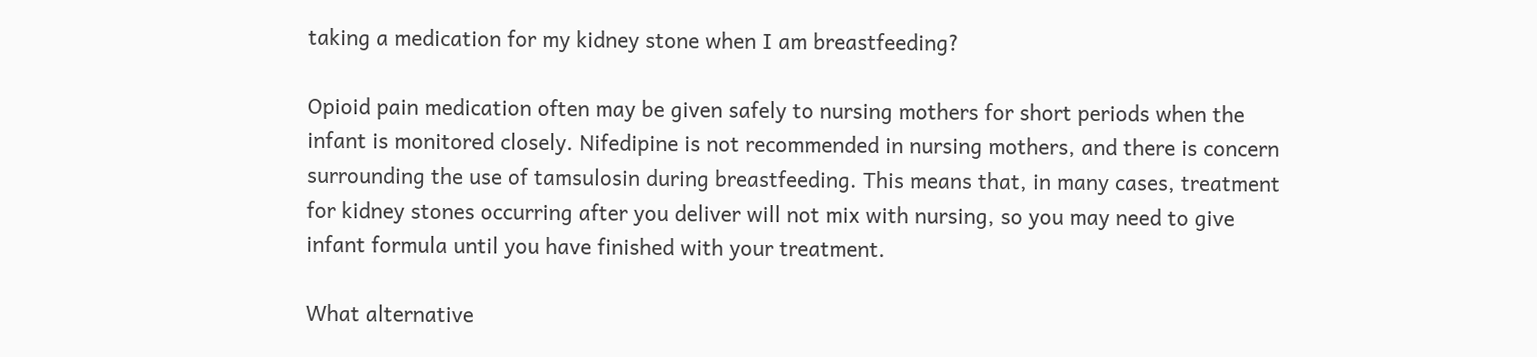taking a medication for my kidney stone when I am breastfeeding?

Opioid pain medication often may be given safely to nursing mothers for short periods when the infant is monitored closely. Nifedipine is not recommended in nursing mothers, and there is concern surrounding the use of tamsulosin during breastfeeding. This means that, in many cases, treatment for kidney stones occurring after you deliver will not mix with nursing, so you may need to give infant formula until you have finished with your treatment.

What alternative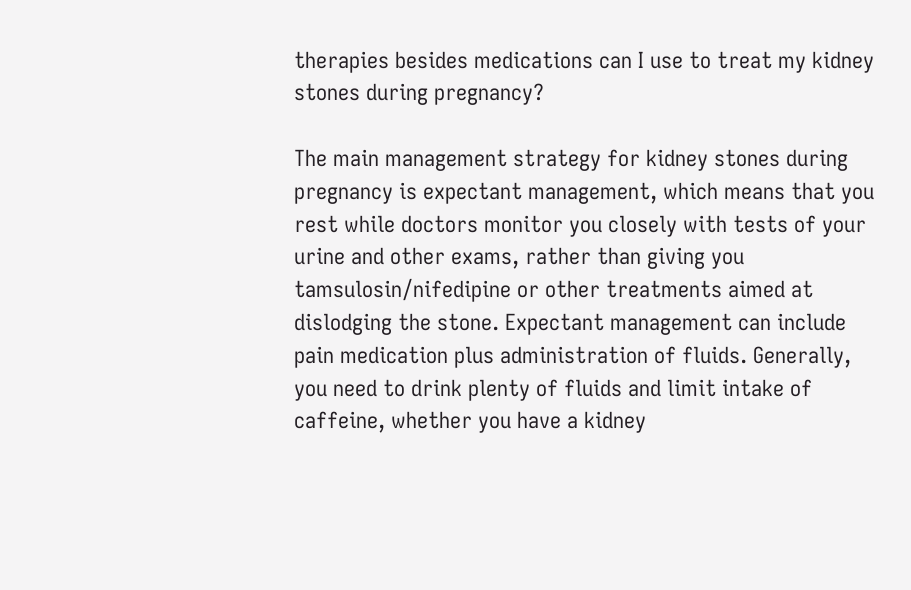therapies besides medications can I use to treat my kidney stones during pregnancy?

The main management strategy for kidney stones during pregnancy is expectant management, which means that you rest while doctors monitor you closely with tests of your urine and other exams, rather than giving you tamsulosin/nifedipine or other treatments aimed at dislodging the stone. Expectant management can include pain medication plus administration of fluids. Generally, you need to drink plenty of fluids and limit intake of caffeine, whether you have a kidney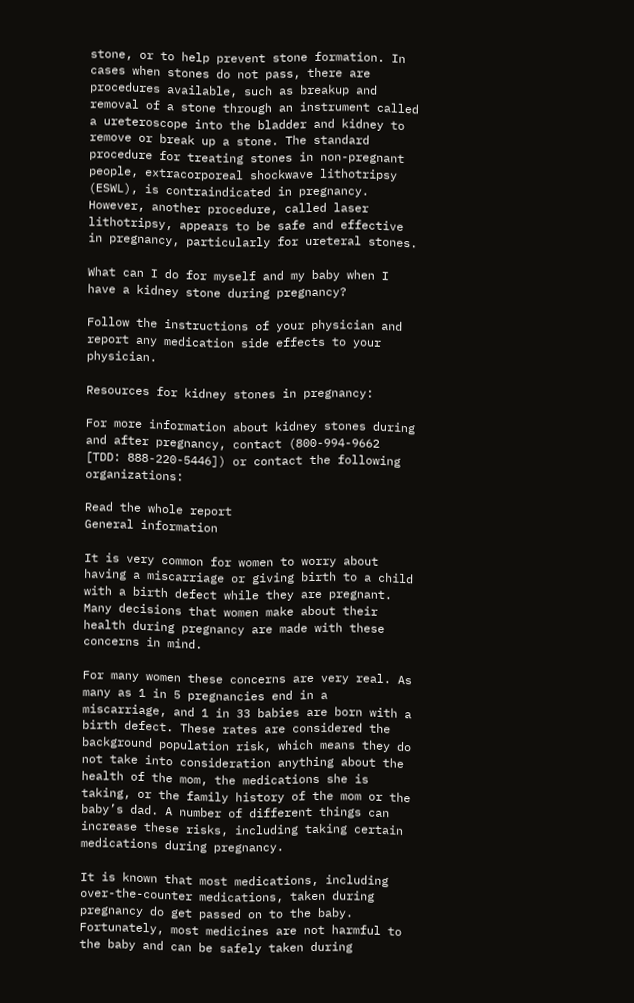stone, or to help prevent stone formation. In cases when stones do not pass, there are procedures available, such as breakup and removal of a stone through an instrument called a ureteroscope into the bladder and kidney to remove or break up a stone. The standard procedure for treating stones in non-pregnant people, extracorporeal shockwave lithotripsy (ESWL), is contraindicated in pregnancy. However, another procedure, called laser lithotripsy, appears to be safe and effective in pregnancy, particularly for ureteral stones.

What can I do for myself and my baby when I have a kidney stone during pregnancy?

Follow the instructions of your physician and report any medication side effects to your physician.

Resources for kidney stones in pregnancy:

For more information about kidney stones during and after pregnancy, contact (800-994-9662 [TDD: 888-220-5446]) or contact the following organizations:

Read the whole report
General information

It is very common for women to worry about having a miscarriage or giving birth to a child with a birth defect while they are pregnant. Many decisions that women make about their health during pregnancy are made with these concerns in mind.

For many women these concerns are very real. As many as 1 in 5 pregnancies end in a miscarriage, and 1 in 33 babies are born with a birth defect. These rates are considered the background population risk, which means they do not take into consideration anything about the health of the mom, the medications she is taking, or the family history of the mom or the baby’s dad. A number of different things can increase these risks, including taking certain medications during pregnancy.

It is known that most medications, including over-the-counter medications, taken during pregnancy do get passed on to the baby. Fortunately, most medicines are not harmful to the baby and can be safely taken during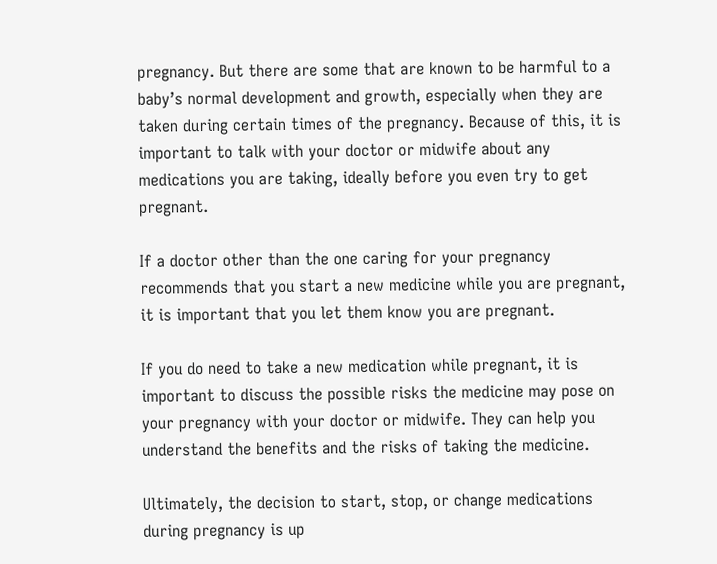pregnancy. But there are some that are known to be harmful to a baby’s normal development and growth, especially when they are taken during certain times of the pregnancy. Because of this, it is important to talk with your doctor or midwife about any medications you are taking, ideally before you even try to get pregnant.

If a doctor other than the one caring for your pregnancy recommends that you start a new medicine while you are pregnant, it is important that you let them know you are pregnant.

If you do need to take a new medication while pregnant, it is important to discuss the possible risks the medicine may pose on your pregnancy with your doctor or midwife. They can help you understand the benefits and the risks of taking the medicine.

Ultimately, the decision to start, stop, or change medications during pregnancy is up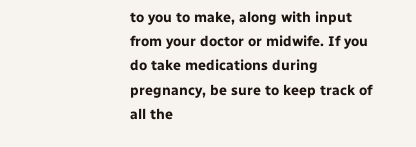to you to make, along with input from your doctor or midwife. If you do take medications during pregnancy, be sure to keep track of all the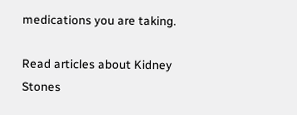medications you are taking.

Read articles about Kidney Stones